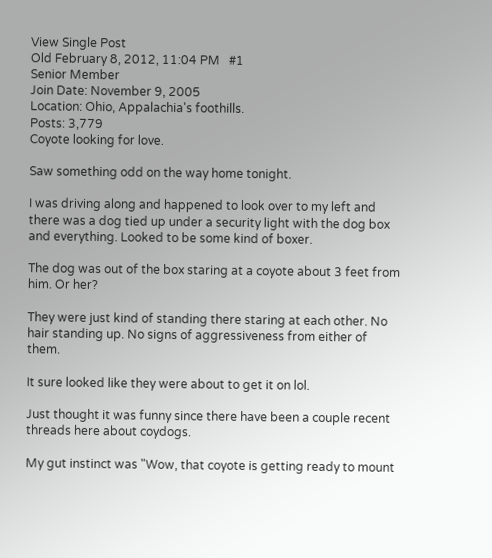View Single Post
Old February 8, 2012, 11:04 PM   #1
Senior Member
Join Date: November 9, 2005
Location: Ohio, Appalachia's foothills.
Posts: 3,779
Coyote looking for love.

Saw something odd on the way home tonight.

I was driving along and happened to look over to my left and there was a dog tied up under a security light with the dog box and everything. Looked to be some kind of boxer.

The dog was out of the box staring at a coyote about 3 feet from him. Or her?

They were just kind of standing there staring at each other. No hair standing up. No signs of aggressiveness from either of them.

It sure looked like they were about to get it on lol.

Just thought it was funny since there have been a couple recent threads here about coydogs.

My gut instinct was "Wow, that coyote is getting ready to mount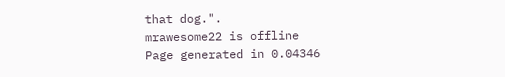that dog.".
mrawesome22 is offline
Page generated in 0.04346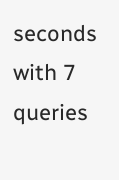seconds with 7 queries